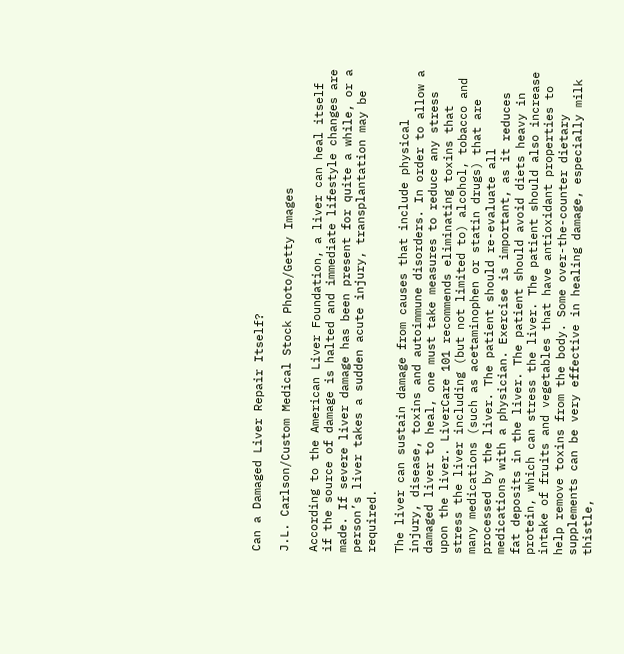Can a Damaged Liver Repair Itself?

J.L. Carlson/Custom Medical Stock Photo/Getty Images

According to the American Liver Foundation, a liver can heal itself if the source of damage is halted and immediate lifestyle changes are made. If severe liver damage has been present for quite a while, or a person’s liver takes a sudden acute injury, transplantation may be required.

The liver can sustain damage from causes that include physical injury, disease, toxins and autoimmune disorders. In order to allow a damaged liver to heal, one must take measures to reduce any stress upon the liver. LiverCare 101 recommends eliminating toxins that stress the liver including (but not limited to) alcohol, tobacco and many medications (such as acetaminophen or statin drugs) that are processed by the liver. The patient should re-evaluate all medications with a physician. Exercise is important, as it reduces fat deposits in the liver. The patient should avoid diets heavy in protein, which can stress the liver. The patient should also increase intake of fruits and vegetables that have antioxidant properties to help remove toxins from the body. Some over-the-counter dietary supplements can be very effective in healing damage, especially milk thistle,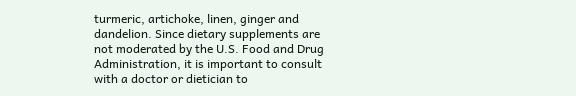turmeric, artichoke, linen, ginger and dandelion. Since dietary supplements are not moderated by the U.S. Food and Drug Administration, it is important to consult with a doctor or dietician to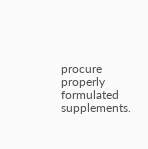procure properly formulated supplements.